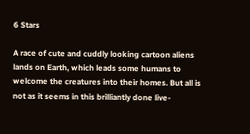6 Stars

A race of cute and cuddly looking cartoon aliens lands on Earth, which leads some humans to welcome the creatures into their homes. But all is not as it seems in this brilliantly done live-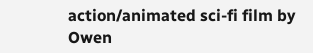action/animated sci-fi film by Owen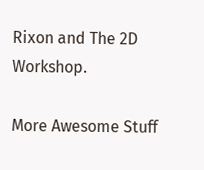Rixon and The 2D Workshop.

More Awesome Stuff